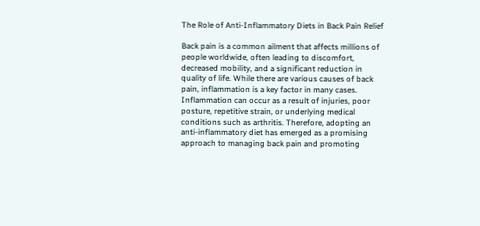The Role of Anti-Inflammatory Diets in Back Pain Relief

Back pain is a common ailment that affects millions of people worldwide, often leading to discomfort, decreased mobility, and a significant reduction in quality of life. While there are various causes of back pain, inflammation is a key factor in many cases. Inflammation can occur as a result of injuries, poor posture, repetitive strain, or underlying medical conditions such as arthritis. Therefore, adopting an anti-inflammatory diet has emerged as a promising approach to managing back pain and promoting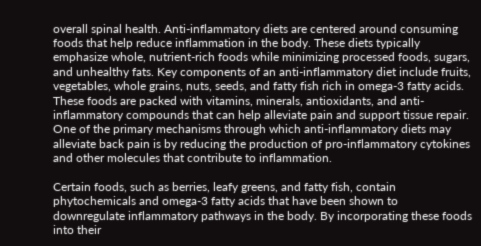overall spinal health. Anti-inflammatory diets are centered around consuming foods that help reduce inflammation in the body. These diets typically emphasize whole, nutrient-rich foods while minimizing processed foods, sugars, and unhealthy fats. Key components of an anti-inflammatory diet include fruits, vegetables, whole grains, nuts, seeds, and fatty fish rich in omega-3 fatty acids. These foods are packed with vitamins, minerals, antioxidants, and anti-inflammatory compounds that can help alleviate pain and support tissue repair. One of the primary mechanisms through which anti-inflammatory diets may alleviate back pain is by reducing the production of pro-inflammatory cytokines and other molecules that contribute to inflammation.

Certain foods, such as berries, leafy greens, and fatty fish, contain phytochemicals and omega-3 fatty acids that have been shown to downregulate inflammatory pathways in the body. By incorporating these foods into their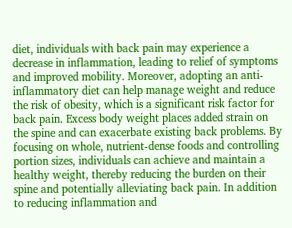diet, individuals with back pain may experience a decrease in inflammation, leading to relief of symptoms and improved mobility. Moreover, adopting an anti-inflammatory diet can help manage weight and reduce the risk of obesity, which is a significant risk factor for back pain. Excess body weight places added strain on the spine and can exacerbate existing back problems. By focusing on whole, nutrient-dense foods and controlling portion sizes, individuals can achieve and maintain a healthy weight, thereby reducing the burden on their spine and potentially alleviating back pain. In addition to reducing inflammation and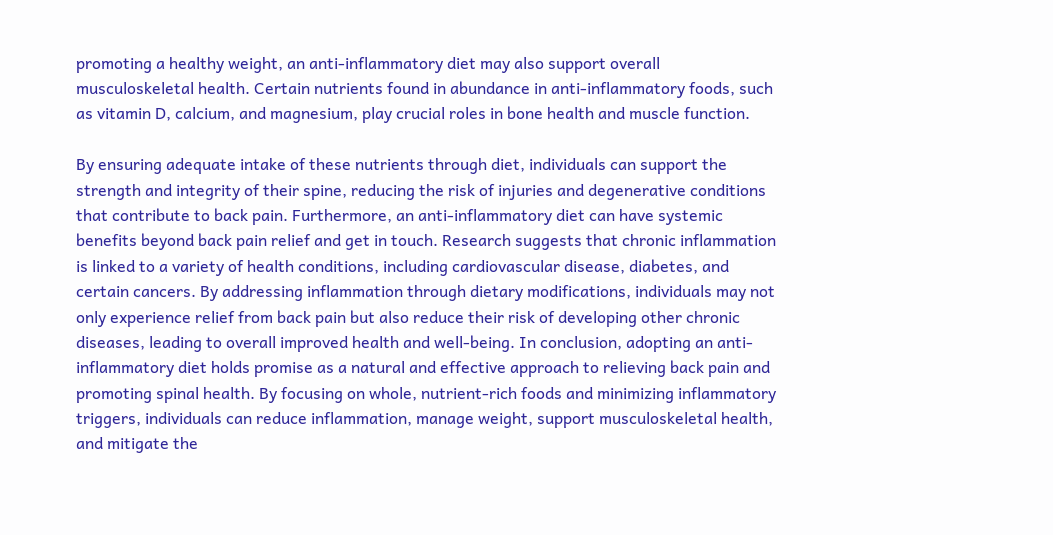promoting a healthy weight, an anti-inflammatory diet may also support overall musculoskeletal health. Certain nutrients found in abundance in anti-inflammatory foods, such as vitamin D, calcium, and magnesium, play crucial roles in bone health and muscle function.

By ensuring adequate intake of these nutrients through diet, individuals can support the strength and integrity of their spine, reducing the risk of injuries and degenerative conditions that contribute to back pain. Furthermore, an anti-inflammatory diet can have systemic benefits beyond back pain relief and get in touch. Research suggests that chronic inflammation is linked to a variety of health conditions, including cardiovascular disease, diabetes, and certain cancers. By addressing inflammation through dietary modifications, individuals may not only experience relief from back pain but also reduce their risk of developing other chronic diseases, leading to overall improved health and well-being. In conclusion, adopting an anti-inflammatory diet holds promise as a natural and effective approach to relieving back pain and promoting spinal health. By focusing on whole, nutrient-rich foods and minimizing inflammatory triggers, individuals can reduce inflammation, manage weight, support musculoskeletal health, and mitigate the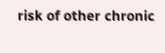risk of other chronic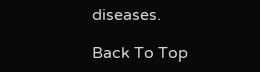diseases.

Back To Top